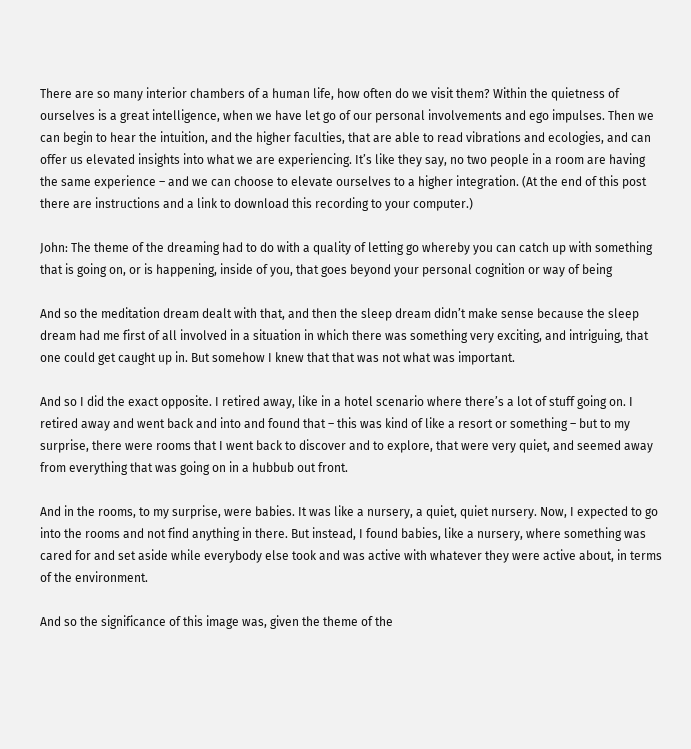There are so many interior chambers of a human life, how often do we visit them? Within the quietness of ourselves is a great intelligence, when we have let go of our personal involvements and ego impulses. Then we can begin to hear the intuition, and the higher faculties, that are able to read vibrations and ecologies, and can offer us elevated insights into what we are experiencing. It’s like they say, no two people in a room are having the same experience – and we can choose to elevate ourselves to a higher integration. (At the end of this post there are instructions and a link to download this recording to your computer.)

John: The theme of the dreaming had to do with a quality of letting go whereby you can catch up with something that is going on, or is happening, inside of you, that goes beyond your personal cognition or way of being

And so the meditation dream dealt with that, and then the sleep dream didn’t make sense because the sleep dream had me first of all involved in a situation in which there was something very exciting, and intriguing, that one could get caught up in. But somehow I knew that that was not what was important.

And so I did the exact opposite. I retired away, like in a hotel scenario where there’s a lot of stuff going on. I retired away and went back and into and found that – this was kind of like a resort or something – but to my surprise, there were rooms that I went back to discover and to explore, that were very quiet, and seemed away from everything that was going on in a hubbub out front.

And in the rooms, to my surprise, were babies. It was like a nursery, a quiet, quiet nursery. Now, I expected to go into the rooms and not find anything in there. But instead, I found babies, like a nursery, where something was cared for and set aside while everybody else took and was active with whatever they were active about, in terms of the environment.

And so the significance of this image was, given the theme of the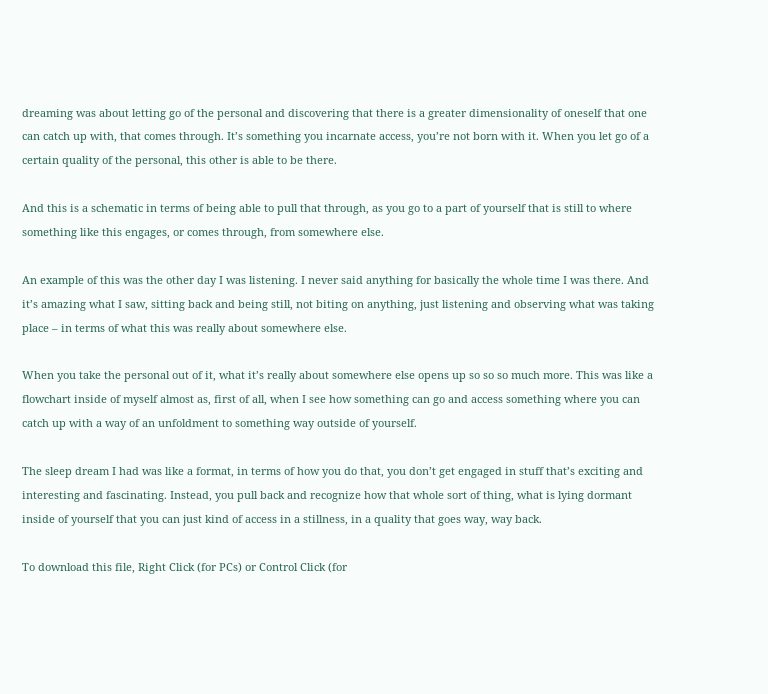dreaming was about letting go of the personal and discovering that there is a greater dimensionality of oneself that one can catch up with, that comes through. It’s something you incarnate access, you’re not born with it. When you let go of a certain quality of the personal, this other is able to be there.

And this is a schematic in terms of being able to pull that through, as you go to a part of yourself that is still to where something like this engages, or comes through, from somewhere else.

An example of this was the other day I was listening. I never said anything for basically the whole time I was there. And it’s amazing what I saw, sitting back and being still, not biting on anything, just listening and observing what was taking place – in terms of what this was really about somewhere else.

When you take the personal out of it, what it’s really about somewhere else opens up so so so much more. This was like a flowchart inside of myself almost as, first of all, when I see how something can go and access something where you can catch up with a way of an unfoldment to something way outside of yourself.

The sleep dream I had was like a format, in terms of how you do that, you don’t get engaged in stuff that’s exciting and interesting and fascinating. Instead, you pull back and recognize how that whole sort of thing, what is lying dormant inside of yourself that you can just kind of access in a stillness, in a quality that goes way, way back.

To download this file, Right Click (for PCs) or Control Click (for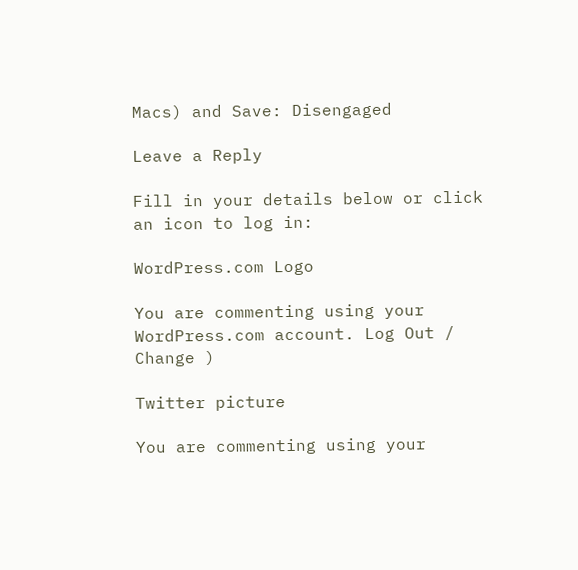Macs) and Save: Disengaged

Leave a Reply

Fill in your details below or click an icon to log in:

WordPress.com Logo

You are commenting using your WordPress.com account. Log Out /  Change )

Twitter picture

You are commenting using your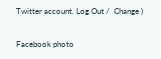Twitter account. Log Out /  Change )

Facebook photo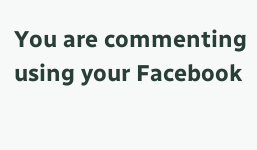You are commenting using your Facebook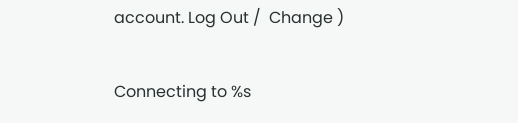account. Log Out /  Change )

Connecting to %s